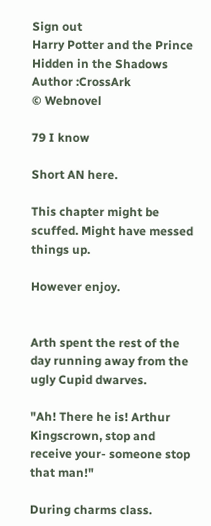Sign out
Harry Potter and the Prince Hidden in the Shadows
Author :CrossArk
© Webnovel

79 I know

Short AN here.

This chapter might be scuffed. Might have messed things up.

However enjoy.


Arth spent the rest of the day running away from the ugly Cupid dwarves.

"Ah! There he is! Arthur Kingscrown, stop and receive your- someone stop that man!"

During charms class.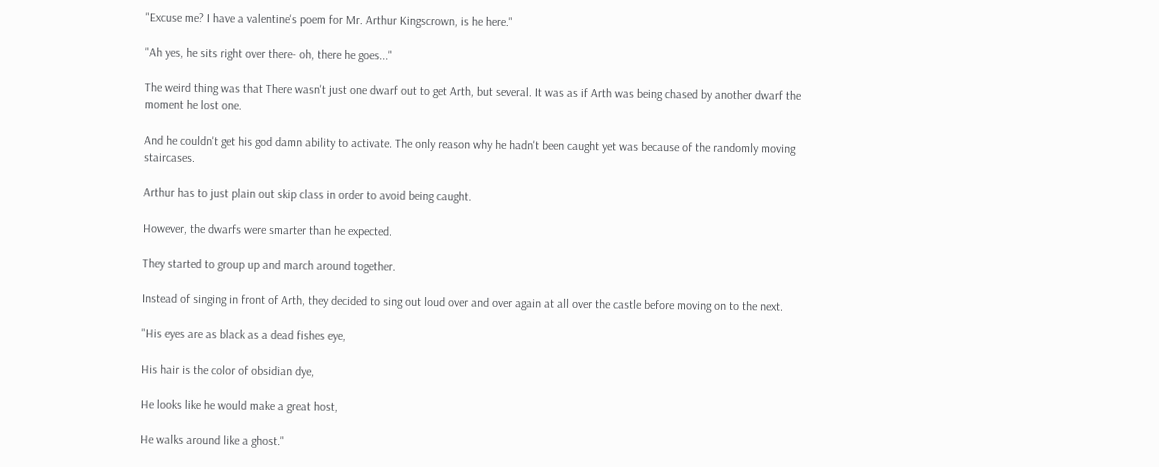"Excuse me? I have a valentine's poem for Mr. Arthur Kingscrown, is he here."

"Ah yes, he sits right over there- oh, there he goes..."

The weird thing was that There wasn't just one dwarf out to get Arth, but several. It was as if Arth was being chased by another dwarf the moment he lost one.

And he couldn't get his god damn ability to activate. The only reason why he hadn't been caught yet was because of the randomly moving staircases.

Arthur has to just plain out skip class in order to avoid being caught.

However, the dwarfs were smarter than he expected.

They started to group up and march around together.

Instead of singing in front of Arth, they decided to sing out loud over and over again at all over the castle before moving on to the next.

"His eyes are as black as a dead fishes eye,

His hair is the color of obsidian dye,

He looks like he would make a great host,

He walks around like a ghost."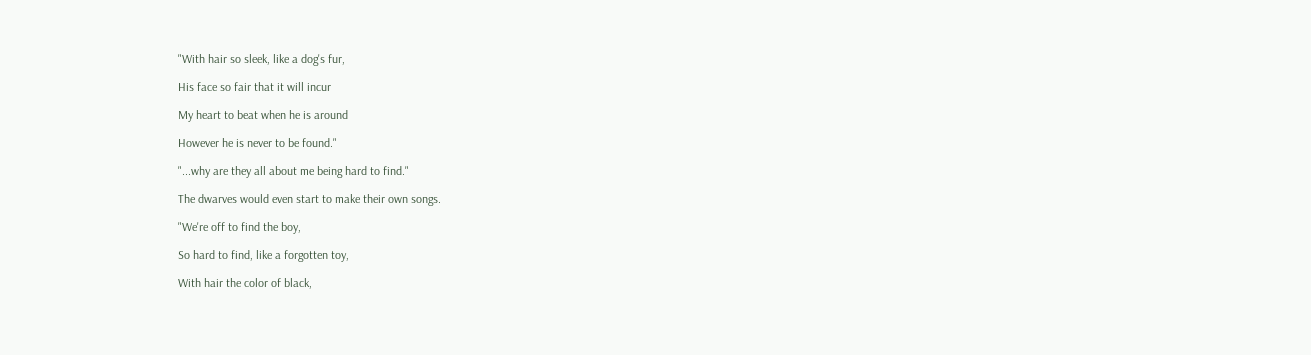"With hair so sleek, like a dog's fur,

His face so fair that it will incur

My heart to beat when he is around

However he is never to be found."

"...why are they all about me being hard to find."

The dwarves would even start to make their own songs.

"We're off to find the boy,

So hard to find, like a forgotten toy,

With hair the color of black,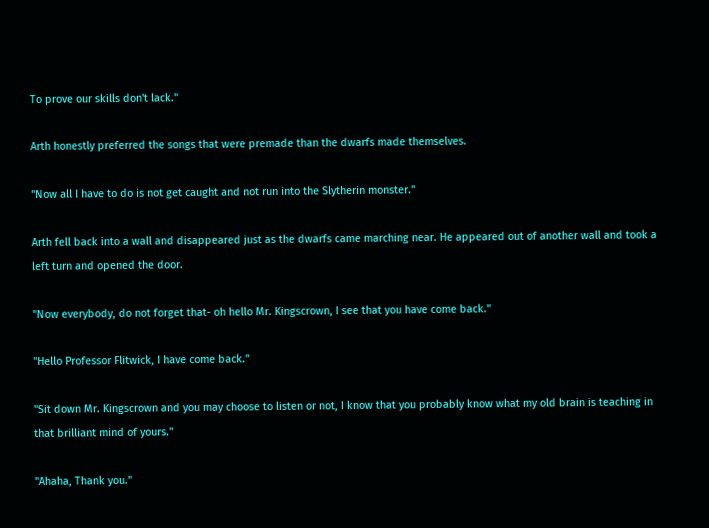To prove our skills don't lack."

Arth honestly preferred the songs that were premade than the dwarfs made themselves.

"Now all I have to do is not get caught and not run into the Slytherin monster."

Arth fell back into a wall and disappeared just as the dwarfs came marching near. He appeared out of another wall and took a left turn and opened the door.

"Now everybody, do not forget that- oh hello Mr. Kingscrown, I see that you have come back."

"Hello Professor Flitwick, I have come back."

"Sit down Mr. Kingscrown and you may choose to listen or not, I know that you probably know what my old brain is teaching in that brilliant mind of yours."

"Ahaha, Thank you."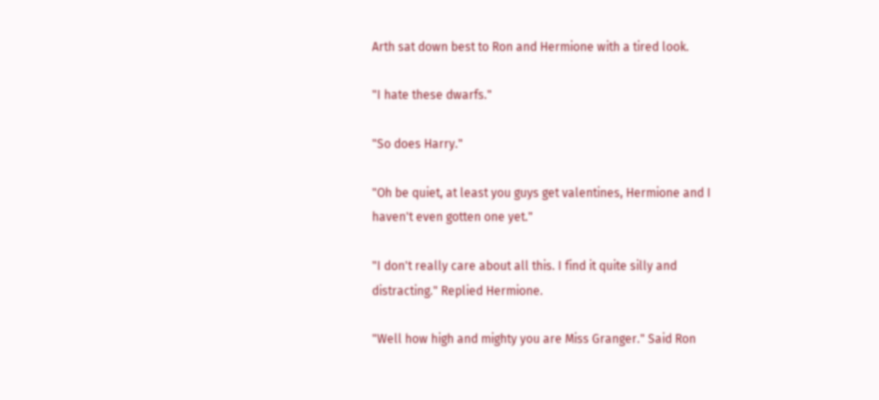Arth sat down best to Ron and Hermione with a tired look.

"I hate these dwarfs."

"So does Harry."

"Oh be quiet, at least you guys get valentines, Hermione and I haven't even gotten one yet."

"I don't really care about all this. I find it quite silly and distracting." Replied Hermione.

"Well how high and mighty you are Miss Granger." Said Ron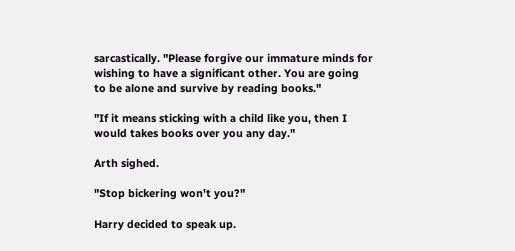sarcastically. "Please forgive our immature minds for wishing to have a significant other. You are going to be alone and survive by reading books."

"If it means sticking with a child like you, then I would takes books over you any day."

Arth sighed.

"Stop bickering won't you?"

Harry decided to speak up.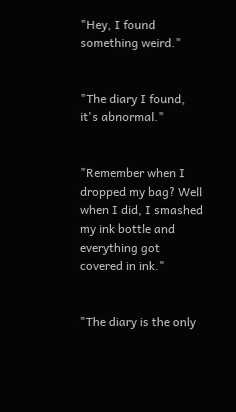"Hey, I found something weird."


"The diary I found, it's abnormal."


"Remember when I dropped my bag? Well when I did, I smashed my ink bottle and everything got covered in ink."


"The diary is the only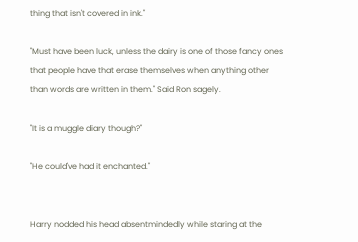thing that isn't covered in ink."

"Must have been luck, unless the dairy is one of those fancy ones that people have that erase themselves when anything other than words are written in them." Said Ron sagely.

"It is a muggle diary though?"

"He could've had it enchanted."


Harry nodded his head absentmindedly while staring at the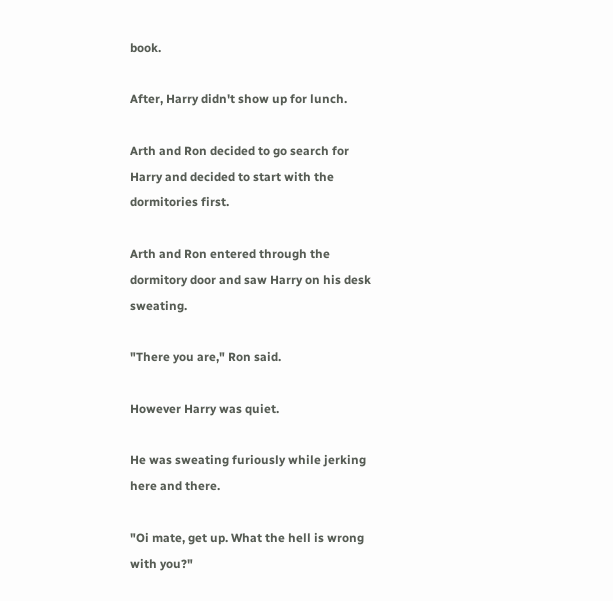book.

After, Harry didn't show up for lunch.

Arth and Ron decided to go search for Harry and decided to start with the dormitories first.

Arth and Ron entered through the dormitory door and saw Harry on his desk sweating.

"There you are," Ron said.

However Harry was quiet.

He was sweating furiously while jerking here and there.

"Oi mate, get up. What the hell is wrong with you?"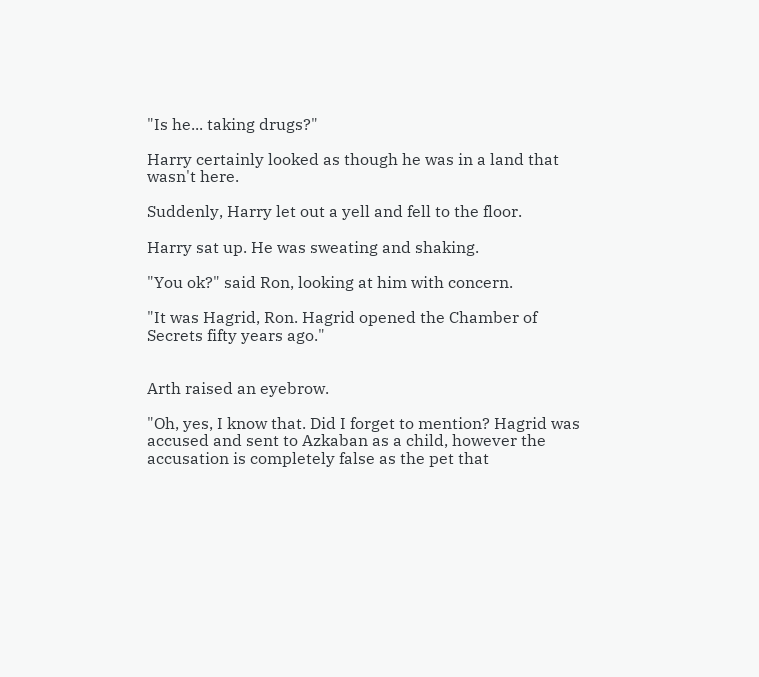"Is he... taking drugs?"

Harry certainly looked as though he was in a land that wasn't here.

Suddenly, Harry let out a yell and fell to the floor.

Harry sat up. He was sweating and shaking.

"You ok?" said Ron, looking at him with concern.

"It was Hagrid, Ron. Hagrid opened the Chamber of Secrets fifty years ago."


Arth raised an eyebrow.

"Oh, yes, I know that. Did I forget to mention? Hagrid was accused and sent to Azkaban as a child, however the accusation is completely false as the pet that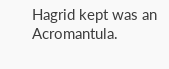Hagrid kept was an Acromantula.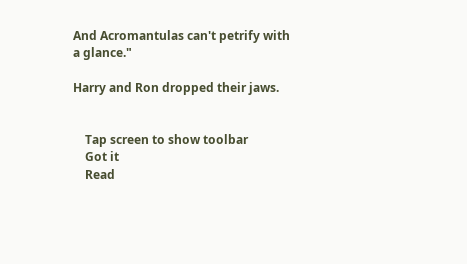And Acromantulas can't petrify with a glance."

Harry and Ron dropped their jaws.


    Tap screen to show toolbar
    Got it
    Read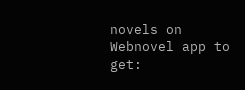novels on Webnovel app to get: